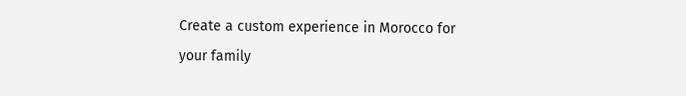Create a custom experience in Morocco for your family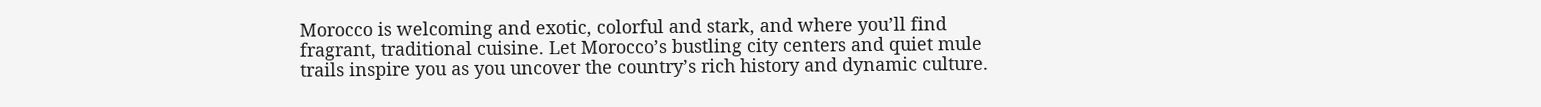Morocco is welcoming and exotic, colorful and stark, and where you’ll find fragrant, traditional cuisine. Let Morocco’s bustling city centers and quiet mule trails inspire you as you uncover the country’s rich history and dynamic culture.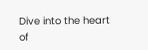Dive into the heart of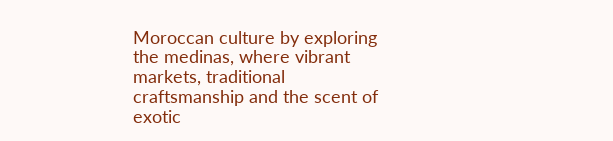Moroccan culture by exploring the medinas, where vibrant markets, traditional craftsmanship and the scent of exotic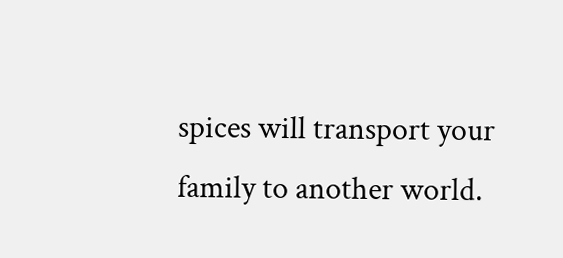spices will transport your family to another world.